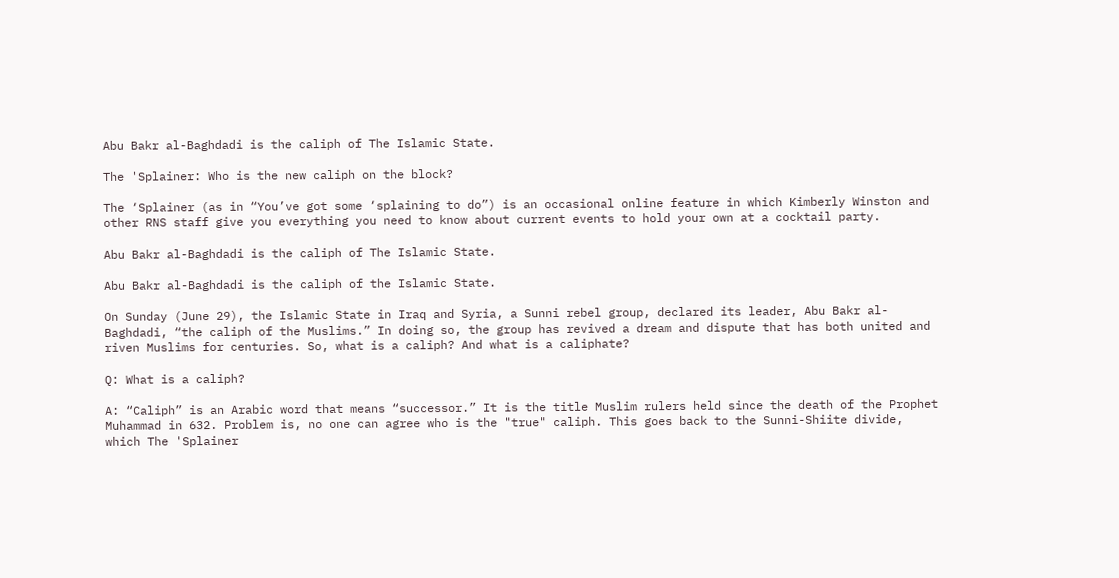Abu Bakr al-Baghdadi is the caliph of The Islamic State.

The 'Splainer: Who is the new caliph on the block?

The ‘Splainer (as in “You’ve got some ‘splaining to do”) is an occasional online feature in which Kimberly Winston and other RNS staff give you everything you need to know about current events to hold your own at a cocktail party.

Abu Bakr al-Baghdadi is the caliph of The Islamic State.

Abu Bakr al-Baghdadi is the caliph of the Islamic State.

On Sunday (June 29), the Islamic State in Iraq and Syria, a Sunni rebel group, declared its leader, Abu Bakr al-Baghdadi, “the caliph of the Muslims.” In doing so, the group has revived a dream and dispute that has both united and riven Muslims for centuries. So, what is a caliph? And what is a caliphate?

Q: What is a caliph?

A: “Caliph” is an Arabic word that means “successor.” It is the title Muslim rulers held since the death of the Prophet Muhammad in 632. Problem is, no one can agree who is the "true" caliph. This goes back to the Sunni-Shiite divide, which The 'Splainer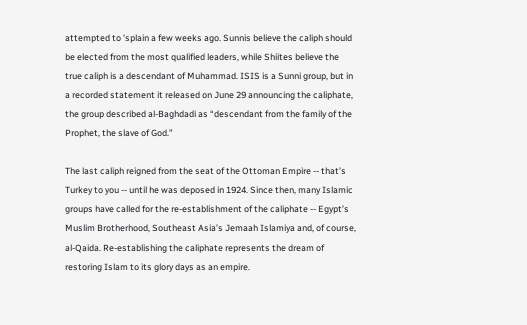attempted to 'splain a few weeks ago. Sunnis believe the caliph should be elected from the most qualified leaders, while Shiites believe the true caliph is a descendant of Muhammad. ISIS is a Sunni group, but in a recorded statement it released on June 29 announcing the caliphate, the group described al-Baghdadi as “descendant from the family of the Prophet, the slave of God.”

The last caliph reigned from the seat of the Ottoman Empire -- that’s Turkey to you -- until he was deposed in 1924. Since then, many Islamic groups have called for the re-establishment of the caliphate -- Egypt’s Muslim Brotherhood, Southeast Asia’s Jemaah Islamiya and, of course, al-Qaida. Re-establishing the caliphate represents the dream of restoring Islam to its glory days as an empire.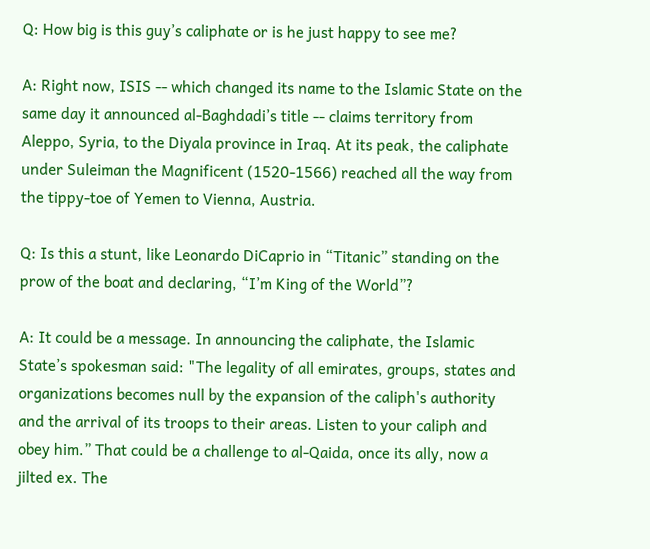Q: How big is this guy’s caliphate or is he just happy to see me?

A: Right now, ISIS -- which changed its name to the Islamic State on the same day it announced al-Baghdadi’s title -- claims territory from Aleppo, Syria, to the Diyala province in Iraq. At its peak, the caliphate under Suleiman the Magnificent (1520-1566) reached all the way from the tippy-toe of Yemen to Vienna, Austria.

Q: Is this a stunt, like Leonardo DiCaprio in “Titanic” standing on the prow of the boat and declaring, “I’m King of the World”?

A: It could be a message. In announcing the caliphate, the Islamic State’s spokesman said: "The legality of all emirates, groups, states and organizations becomes null by the expansion of the caliph's authority and the arrival of its troops to their areas. Listen to your caliph and obey him.” That could be a challenge to al-Qaida, once its ally, now a jilted ex. The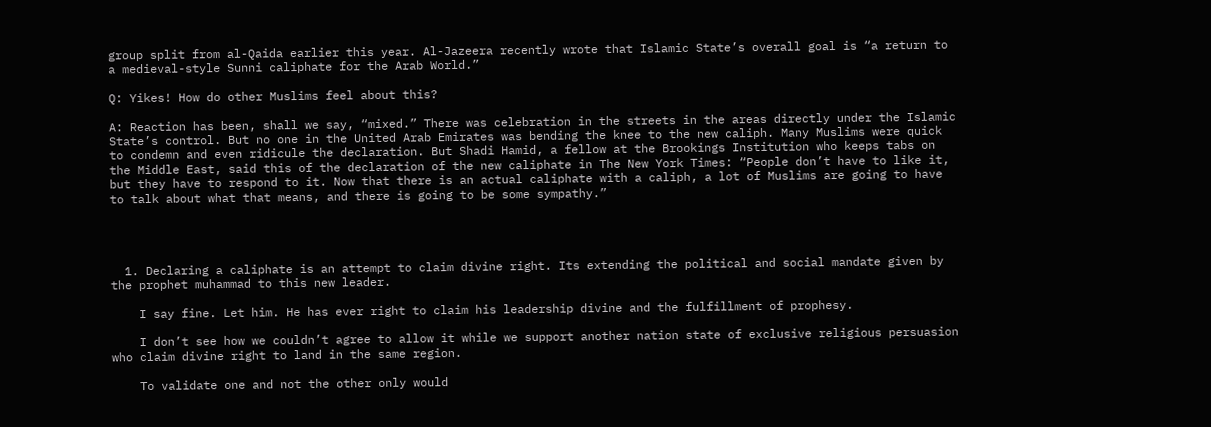group split from al-Qaida earlier this year. Al-Jazeera recently wrote that Islamic State’s overall goal is “a return to a medieval-style Sunni caliphate for the Arab World.”

Q: Yikes! How do other Muslims feel about this?

A: Reaction has been, shall we say, “mixed.” There was celebration in the streets in the areas directly under the Islamic State’s control. But no one in the United Arab Emirates was bending the knee to the new caliph. Many Muslims were quick to condemn and even ridicule the declaration. But Shadi Hamid, a fellow at the Brookings Institution who keeps tabs on the Middle East, said this of the declaration of the new caliphate in The New York Times: “People don’t have to like it, but they have to respond to it. Now that there is an actual caliphate with a caliph, a lot of Muslims are going to have to talk about what that means, and there is going to be some sympathy.”




  1. Declaring a caliphate is an attempt to claim divine right. Its extending the political and social mandate given by the prophet muhammad to this new leader.

    I say fine. Let him. He has ever right to claim his leadership divine and the fulfillment of prophesy.

    I don’t see how we couldn’t agree to allow it while we support another nation state of exclusive religious persuasion who claim divine right to land in the same region.

    To validate one and not the other only would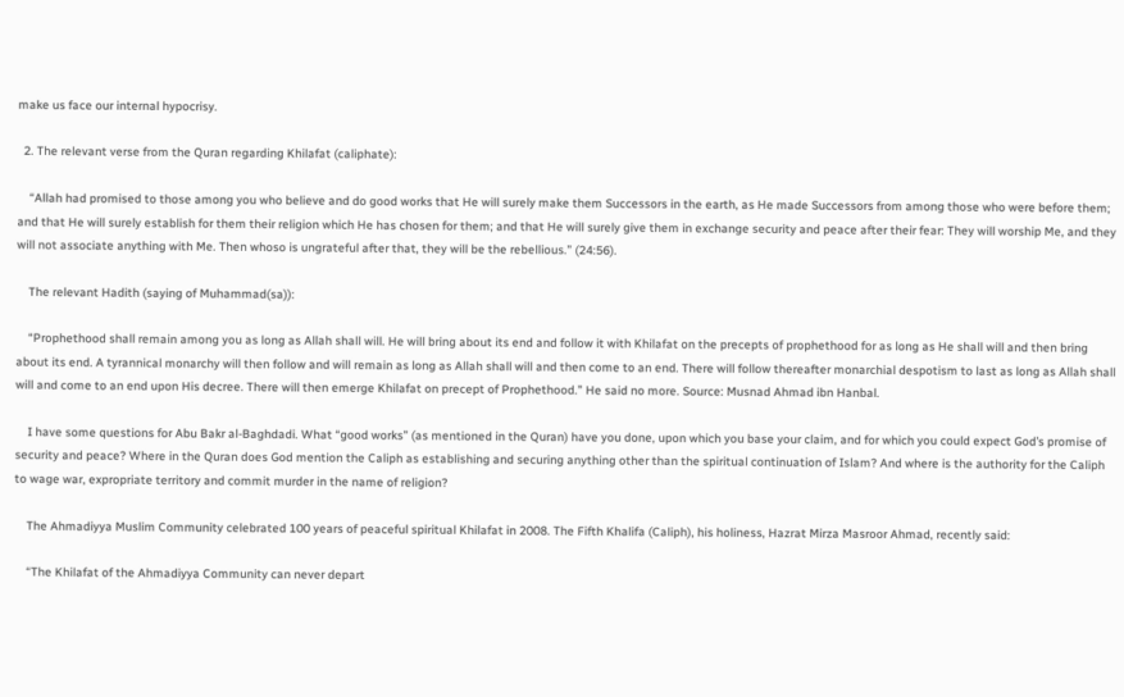make us face our internal hypocrisy.

  2. The relevant verse from the Quran regarding Khilafat (caliphate):

    “Allah had promised to those among you who believe and do good works that He will surely make them Successors in the earth, as He made Successors from among those who were before them; and that He will surely establish for them their religion which He has chosen for them; and that He will surely give them in exchange security and peace after their fear: They will worship Me, and they will not associate anything with Me. Then whoso is ungrateful after that, they will be the rebellious.” (24:56).

    The relevant Hadith (saying of Muhammad(sa)):

    “Prophethood shall remain among you as long as Allah shall will. He will bring about its end and follow it with Khilafat on the precepts of prophethood for as long as He shall will and then bring about its end. A tyrannical monarchy will then follow and will remain as long as Allah shall will and then come to an end. There will follow thereafter monarchial despotism to last as long as Allah shall will and come to an end upon His decree. There will then emerge Khilafat on precept of Prophethood.” He said no more. Source: Musnad Ahmad ibn Hanbal.

    I have some questions for Abu Bakr al-Baghdadi. What “good works” (as mentioned in the Quran) have you done, upon which you base your claim, and for which you could expect God’s promise of security and peace? Where in the Quran does God mention the Caliph as establishing and securing anything other than the spiritual continuation of Islam? And where is the authority for the Caliph to wage war, expropriate territory and commit murder in the name of religion?

    The Ahmadiyya Muslim Community celebrated 100 years of peaceful spiritual Khilafat in 2008. The Fifth Khalifa (Caliph), his holiness, Hazrat Mirza Masroor Ahmad, recently said:

    “The Khilafat of the Ahmadiyya Community can never depart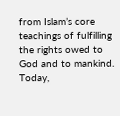from Islam’s core teachings of fulfilling the rights owed to God and to mankind. Today,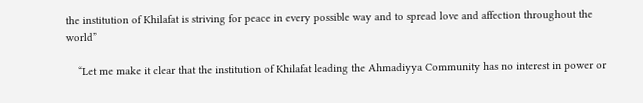the institution of Khilafat is striving for peace in every possible way and to spread love and affection throughout the world”

    “Let me make it clear that the institution of Khilafat leading the Ahmadiyya Community has no interest in power or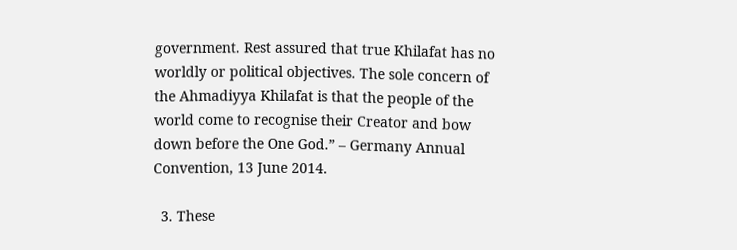government. Rest assured that true Khilafat has no worldly or political objectives. The sole concern of the Ahmadiyya Khilafat is that the people of the world come to recognise their Creator and bow down before the One God.” – Germany Annual Convention, 13 June 2014.

  3. These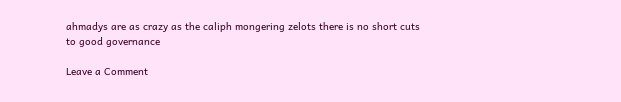ahmadys are as crazy as the caliph mongering zelots there is no short cuts to good governance

Leave a Comment